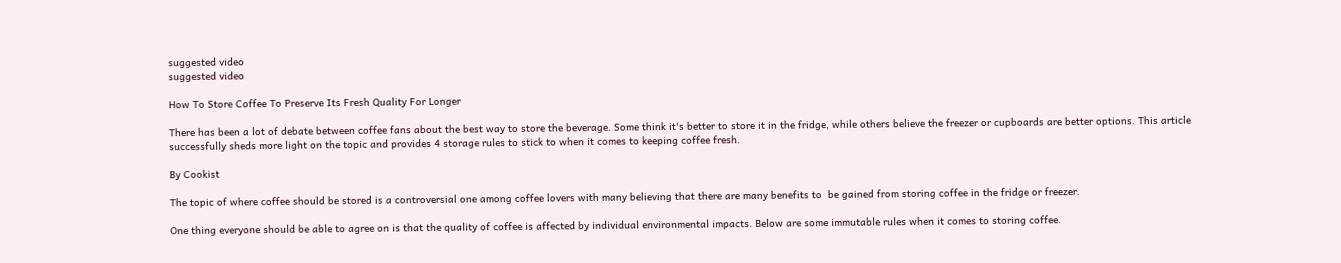suggested video
suggested video

How To Store Coffee To Preserve Its Fresh Quality For Longer

There has been a lot of debate between coffee fans about the best way to store the beverage. Some think it's better to store it in the fridge, while others believe the freezer or cupboards are better options. This article successfully sheds more light on the topic and provides 4 storage rules to stick to when it comes to keeping coffee fresh.

By Cookist

The topic of where coffee should be stored is a controversial one among coffee lovers with many believing that there are many benefits to  be gained from storing coffee in the fridge or freezer.

One thing everyone should be able to agree on is that the quality of coffee is affected by individual environmental impacts. Below are some immutable rules when it comes to storing coffee.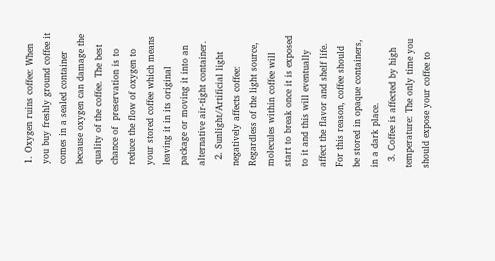1. Oxygen ruins coffee: When you buy freshly ground coffee it comes in a sealed container because oxygen can damage the quality of the coffee. The best chance of  preservation is to reduce the flow of oxygen to your stored coffee which means leaving it in its original package or moving it into an alternative air-tight container.
  2. Sunlight/Artificial light negatively affects coffee: Regardless of the light source, molecules within coffee will start to break once it is exposed to it and this will eventually affect the flavor and shelf life. For this reason, coffee should be stored in opaque containers, in a dark place.
  3. Coffee is affected by high temperature: The only time you should expose your coffee to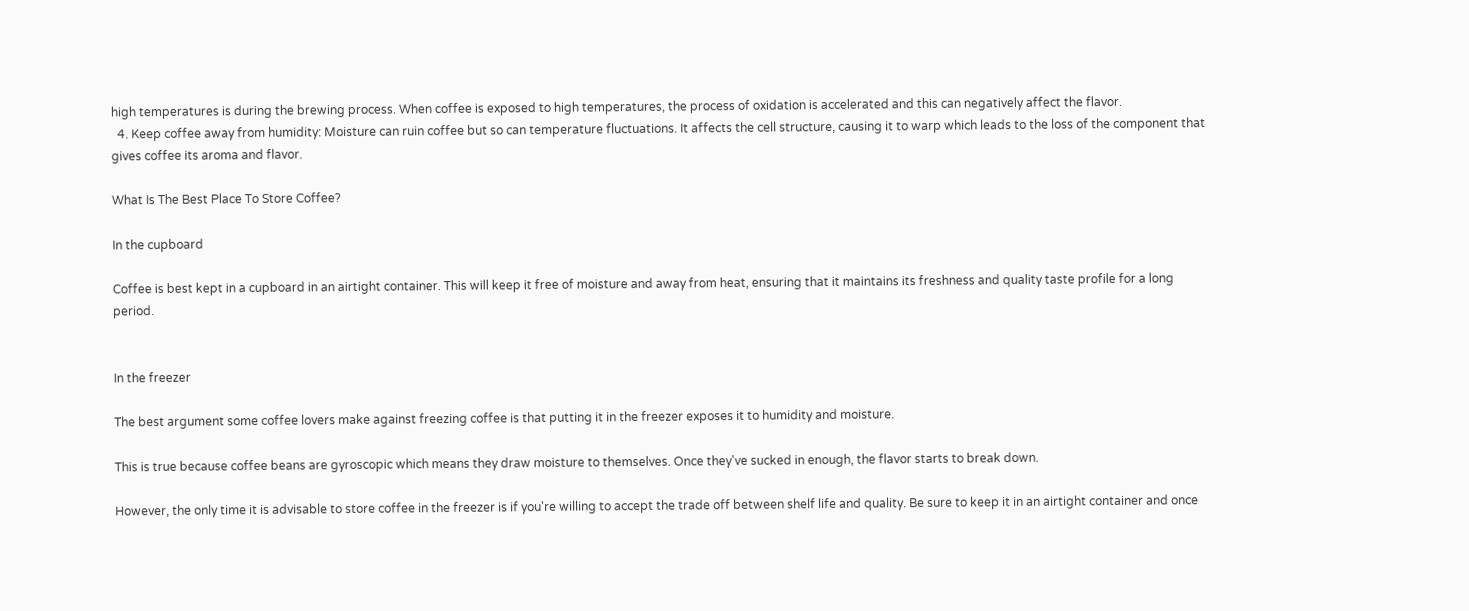high temperatures is during the brewing process. When coffee is exposed to high temperatures, the process of oxidation is accelerated and this can negatively affect the flavor.
  4. Keep coffee away from humidity: Moisture can ruin coffee but so can temperature fluctuations. It affects the cell structure, causing it to warp which leads to the loss of the component that gives coffee its aroma and flavor.

What Is The Best Place To Store Coffee?

In the cupboard

Coffee is best kept in a cupboard in an airtight container. This will keep it free of moisture and away from heat, ensuring that it maintains its freshness and quality taste profile for a long period.


In the freezer

The best argument some coffee lovers make against freezing coffee is that putting it in the freezer exposes it to humidity and moisture.

This is true because coffee beans are gyroscopic which means they draw moisture to themselves. Once they've sucked in enough, the flavor starts to break down.

However, the only time it is advisable to store coffee in the freezer is if you're willing to accept the trade off between shelf life and quality. Be sure to keep it in an airtight container and once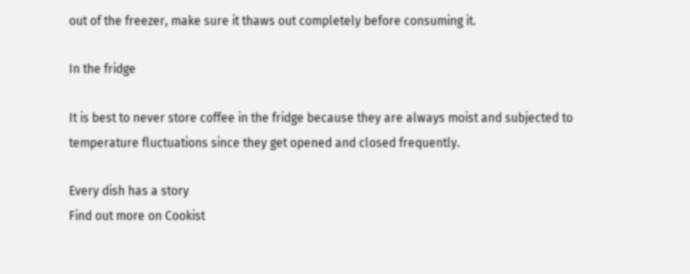out of the freezer, make sure it thaws out completely before consuming it.

In the fridge

It is best to never store coffee in the fridge because they are always moist and subjected to temperature fluctuations since they get opened and closed frequently.

Every dish has a story
Find out more on Cookist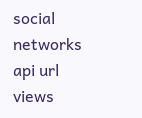social networks
api url views